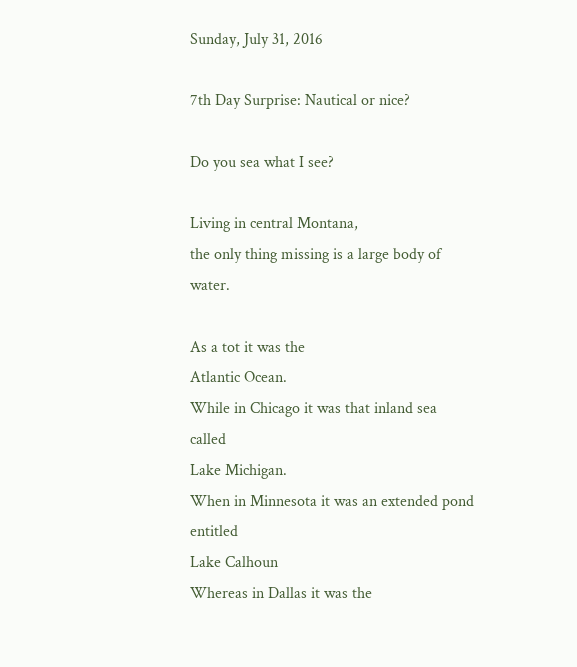Sunday, July 31, 2016

7th Day Surprise: Nautical or nice?

Do you sea what I see?

Living in central Montana,
the only thing missing is a large body of water.

As a tot it was the
Atlantic Ocean.
While in Chicago it was that inland sea called
Lake Michigan.
When in Minnesota it was an extended pond entitled
Lake Calhoun
Whereas in Dallas it was the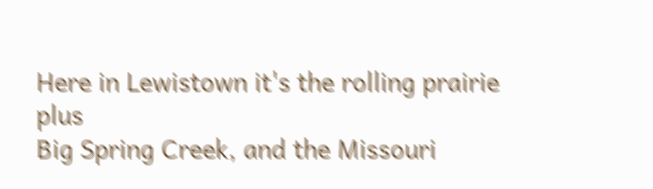Here in Lewistown it's the rolling prairie plus
Big Spring Creek, and the Missouri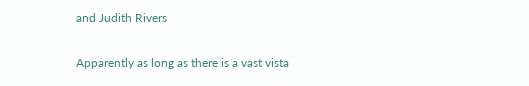and Judith Rivers

Apparently as long as there is a vast vista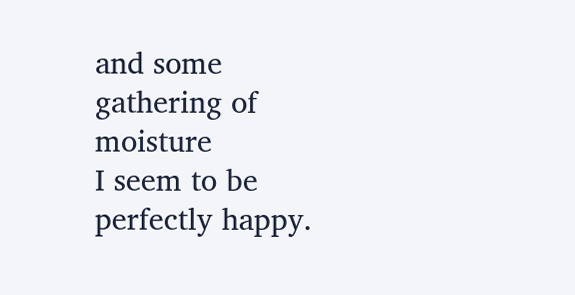and some gathering of moisture
I seem to be perfectly happy.